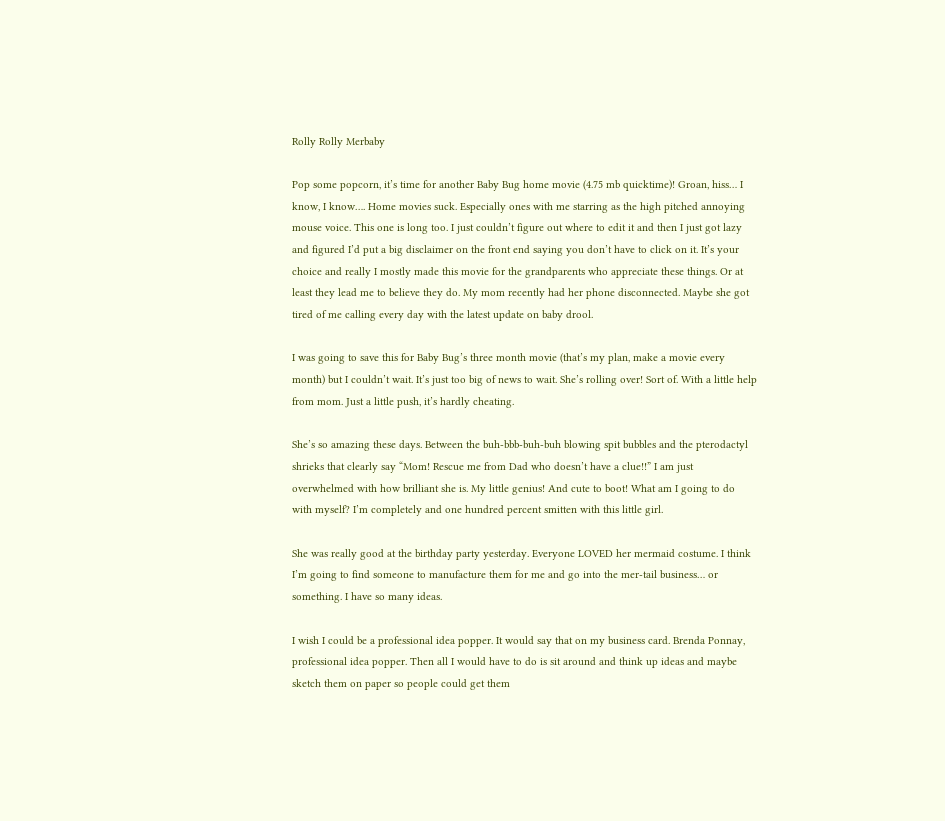Rolly Rolly Merbaby

Pop some popcorn, it’s time for another Baby Bug home movie (4.75 mb quicktime)! Groan, hiss… I know, I know…. Home movies suck. Especially ones with me starring as the high pitched annoying mouse voice. This one is long too. I just couldn’t figure out where to edit it and then I just got lazy and figured I’d put a big disclaimer on the front end saying you don’t have to click on it. It’s your choice and really I mostly made this movie for the grandparents who appreciate these things. Or at least they lead me to believe they do. My mom recently had her phone disconnected. Maybe she got tired of me calling every day with the latest update on baby drool.

I was going to save this for Baby Bug’s three month movie (that’s my plan, make a movie every month) but I couldn’t wait. It’s just too big of news to wait. She’s rolling over! Sort of. With a little help from mom. Just a little push, it’s hardly cheating.

She’s so amazing these days. Between the buh-bbb-buh-buh blowing spit bubbles and the pterodactyl shrieks that clearly say “Mom! Rescue me from Dad who doesn’t have a clue!!” I am just overwhelmed with how brilliant she is. My little genius! And cute to boot! What am I going to do with myself? I’m completely and one hundred percent smitten with this little girl.

She was really good at the birthday party yesterday. Everyone LOVED her mermaid costume. I think I’m going to find someone to manufacture them for me and go into the mer-tail business… or something. I have so many ideas.

I wish I could be a professional idea popper. It would say that on my business card. Brenda Ponnay, professional idea popper. Then all I would have to do is sit around and think up ideas and maybe sketch them on paper so people could get them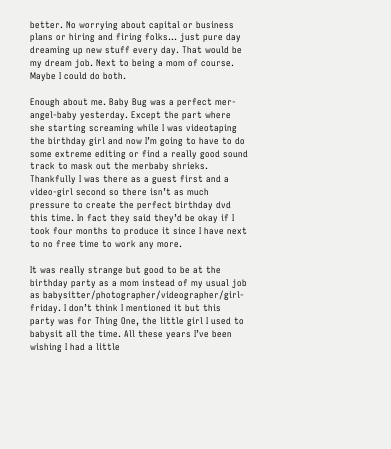better. No worrying about capital or business plans or hiring and firing folks… just pure day dreaming up new stuff every day. That would be my dream job. Next to being a mom of course. Maybe I could do both.

Enough about me. Baby Bug was a perfect mer-angel-baby yesterday. Except the part where she starting screaming while I was videotaping the birthday girl and now I’m going to have to do some extreme editing or find a really good sound track to mask out the merbaby shrieks. Thankfully I was there as a guest first and a video-girl second so there isn’t as much pressure to create the perfect birthday dvd this time. In fact they said they’d be okay if I took four months to produce it since I have next to no free time to work any more.

It was really strange but good to be at the birthday party as a mom instead of my usual job as babysitter/photographer/videographer/girl-friday. I don’t think I mentioned it but this party was for Thing One, the little girl I used to babysit all the time. All these years I’ve been wishing I had a little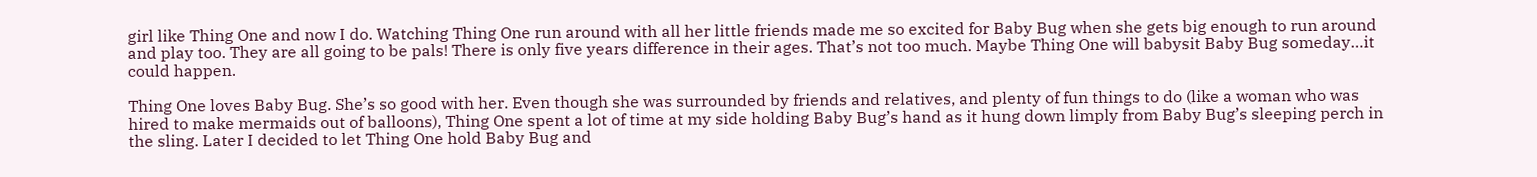girl like Thing One and now I do. Watching Thing One run around with all her little friends made me so excited for Baby Bug when she gets big enough to run around and play too. They are all going to be pals! There is only five years difference in their ages. That’s not too much. Maybe Thing One will babysit Baby Bug someday…it could happen.

Thing One loves Baby Bug. She’s so good with her. Even though she was surrounded by friends and relatives, and plenty of fun things to do (like a woman who was hired to make mermaids out of balloons), Thing One spent a lot of time at my side holding Baby Bug’s hand as it hung down limply from Baby Bug’s sleeping perch in the sling. Later I decided to let Thing One hold Baby Bug and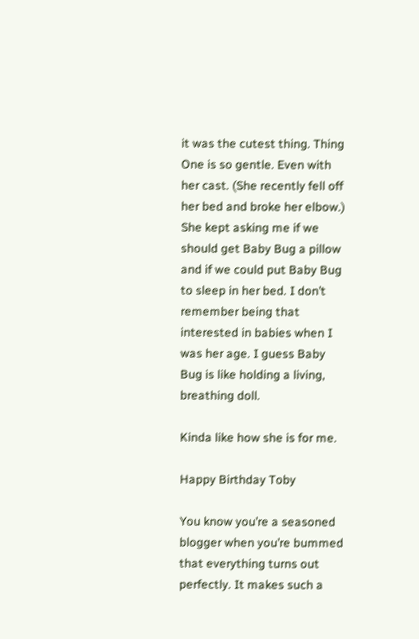it was the cutest thing. Thing One is so gentle. Even with her cast. (She recently fell off her bed and broke her elbow.) She kept asking me if we should get Baby Bug a pillow and if we could put Baby Bug to sleep in her bed. I don’t remember being that interested in babies when I was her age. I guess Baby Bug is like holding a living, breathing doll.

Kinda like how she is for me.

Happy Birthday Toby

You know you’re a seasoned blogger when you’re bummed that everything turns out perfectly. It makes such a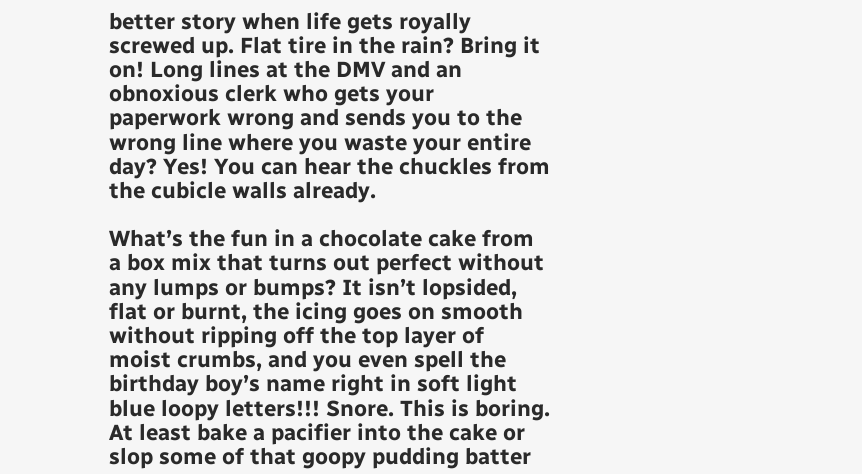better story when life gets royally screwed up. Flat tire in the rain? Bring it on! Long lines at the DMV and an obnoxious clerk who gets your paperwork wrong and sends you to the wrong line where you waste your entire day? Yes! You can hear the chuckles from the cubicle walls already.

What’s the fun in a chocolate cake from a box mix that turns out perfect without any lumps or bumps? It isn’t lopsided, flat or burnt, the icing goes on smooth without ripping off the top layer of moist crumbs, and you even spell the birthday boy’s name right in soft light blue loopy letters!!! Snore. This is boring. At least bake a pacifier into the cake or slop some of that goopy pudding batter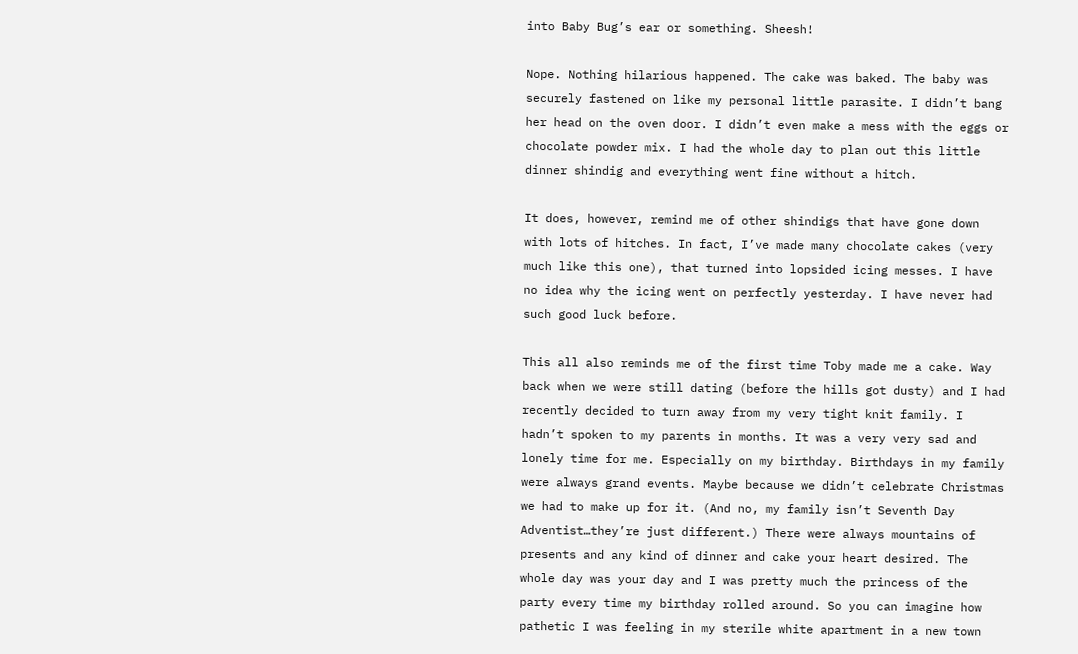into Baby Bug’s ear or something. Sheesh!

Nope. Nothing hilarious happened. The cake was baked. The baby was securely fastened on like my personal little parasite. I didn’t bang her head on the oven door. I didn’t even make a mess with the eggs or chocolate powder mix. I had the whole day to plan out this little dinner shindig and everything went fine without a hitch.

It does, however, remind me of other shindigs that have gone down with lots of hitches. In fact, I’ve made many chocolate cakes (very much like this one), that turned into lopsided icing messes. I have no idea why the icing went on perfectly yesterday. I have never had such good luck before.

This all also reminds me of the first time Toby made me a cake. Way back when we were still dating (before the hills got dusty) and I had recently decided to turn away from my very tight knit family. I hadn’t spoken to my parents in months. It was a very very sad and lonely time for me. Especially on my birthday. Birthdays in my family were always grand events. Maybe because we didn’t celebrate Christmas we had to make up for it. (And no, my family isn’t Seventh Day Adventist…they’re just different.) There were always mountains of presents and any kind of dinner and cake your heart desired. The whole day was your day and I was pretty much the princess of the party every time my birthday rolled around. So you can imagine how pathetic I was feeling in my sterile white apartment in a new town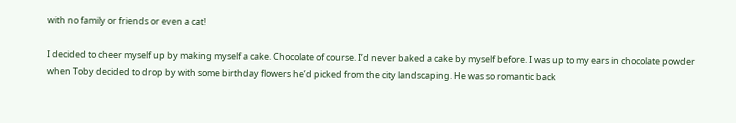with no family or friends or even a cat!

I decided to cheer myself up by making myself a cake. Chocolate of course. I’d never baked a cake by myself before. I was up to my ears in chocolate powder when Toby decided to drop by with some birthday flowers he’d picked from the city landscaping. He was so romantic back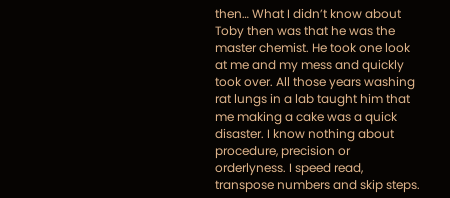then… What I didn’t know about Toby then was that he was the master chemist. He took one look at me and my mess and quickly took over. All those years washing rat lungs in a lab taught him that me making a cake was a quick disaster. I know nothing about procedure, precision or orderlyness. I speed read, transpose numbers and skip steps.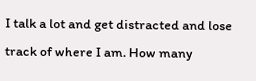I talk a lot and get distracted and lose track of where I am. How many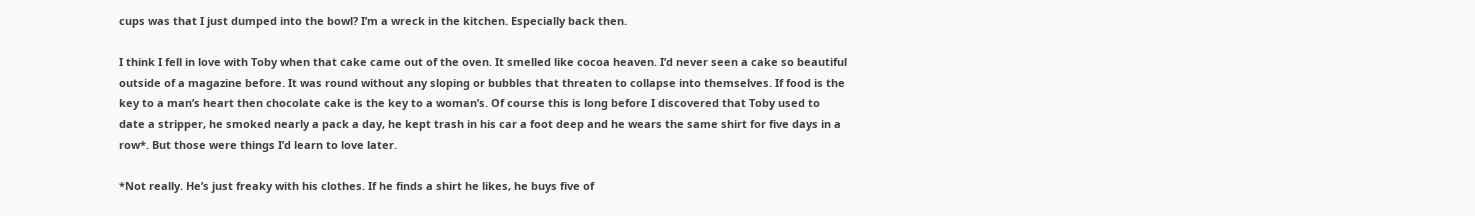cups was that I just dumped into the bowl? I’m a wreck in the kitchen. Especially back then.

I think I fell in love with Toby when that cake came out of the oven. It smelled like cocoa heaven. I’d never seen a cake so beautiful outside of a magazine before. It was round without any sloping or bubbles that threaten to collapse into themselves. If food is the key to a man’s heart then chocolate cake is the key to a woman’s. Of course this is long before I discovered that Toby used to date a stripper, he smoked nearly a pack a day, he kept trash in his car a foot deep and he wears the same shirt for five days in a row*. But those were things I’d learn to love later.

*Not really. He’s just freaky with his clothes. If he finds a shirt he likes, he buys five of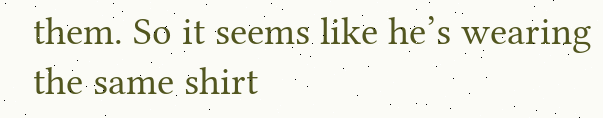them. So it seems like he’s wearing the same shirt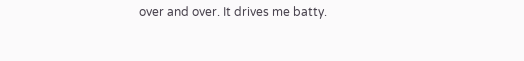over and over. It drives me batty.